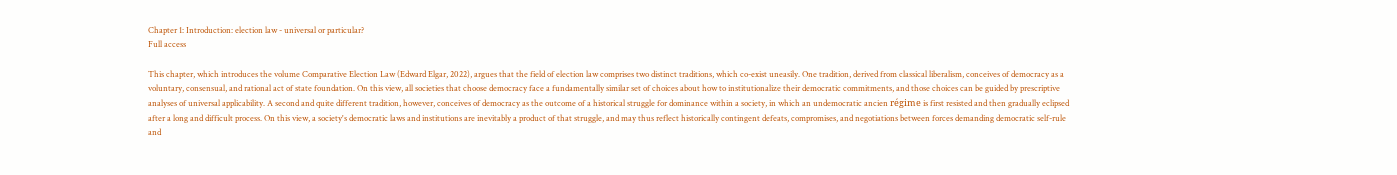Chapter 1: Introduction: election law - universal or particular?
Full access

This chapter, which introduces the volume Comparative Election Law (Edward Elgar, 2022), argues that the field of election law comprises two distinct traditions, which co-exist uneasily. One tradition, derived from classical liberalism, conceives of democracy as a voluntary, consensual, and rational act of state foundation. On this view, all societies that choose democracy face a fundamentally similar set of choices about how to institutionalize their democratic commitments, and those choices can be guided by prescriptive analyses of universal applicability. A second and quite different tradition, however, conceives of democracy as the outcome of a historical struggle for dominance within a society, in which an undemocratic ancien régime is first resisted and then gradually eclipsed after a long and difficult process. On this view, a society's democratic laws and institutions are inevitably a product of that struggle, and may thus reflect historically contingent defeats, compromises, and negotiations between forces demanding democratic self-rule and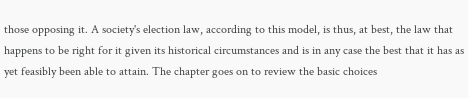those opposing it. A society's election law, according to this model, is thus, at best, the law that happens to be right for it given its historical circumstances and is in any case the best that it has as yet feasibly been able to attain. The chapter goes on to review the basic choices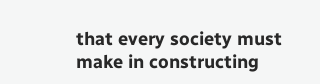that every society must make in constructing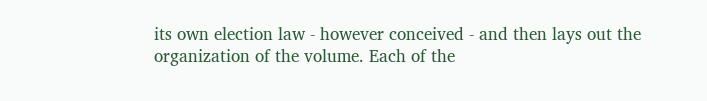its own election law - however conceived - and then lays out the organization of the volume. Each of the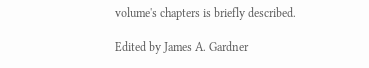volume's chapters is briefly described.

Edited by James A. Gardner